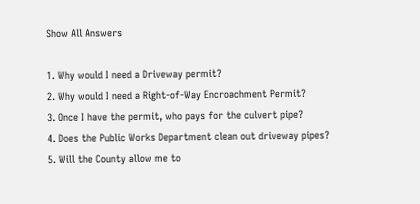Show All Answers

1. Why would I need a Driveway permit?
2. Why would I need a Right-of-Way Encroachment Permit?
3. Once I have the permit, who pays for the culvert pipe?
4. Does the Public Works Department clean out driveway pipes?
5. Will the County allow me to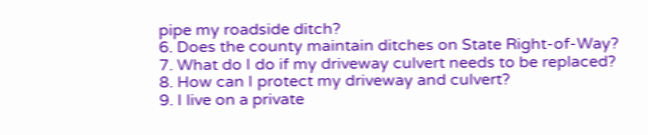pipe my roadside ditch?
6. Does the county maintain ditches on State Right-of-Way?
7. What do I do if my driveway culvert needs to be replaced?
8. How can I protect my driveway and culvert?
9. I live on a private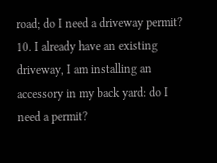road; do I need a driveway permit?
10. I already have an existing driveway, I am installing an accessory in my back yard: do I need a permit?